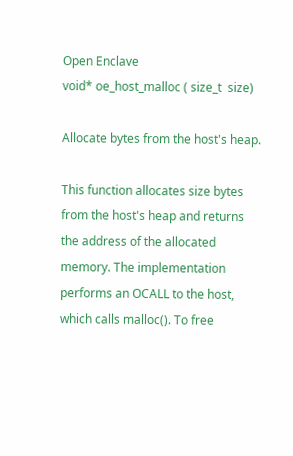Open Enclave
void* oe_host_malloc ( size_t  size)

Allocate bytes from the host's heap.

This function allocates size bytes from the host's heap and returns the address of the allocated memory. The implementation performs an OCALL to the host, which calls malloc(). To free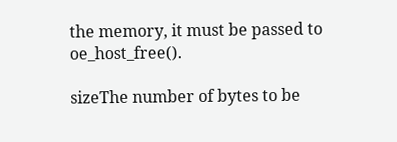the memory, it must be passed to oe_host_free().

sizeThe number of bytes to be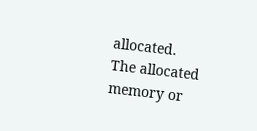allocated.
The allocated memory or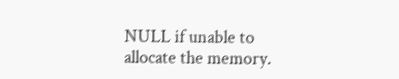NULL if unable to allocate the memory.